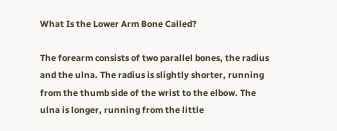What Is the Lower Arm Bone Called?

The forearm consists of two parallel bones, the radius and the ulna. The radius is slightly shorter, running from the thumb side of the wrist to the elbow. The ulna is longer, running from the little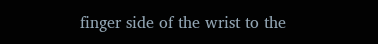finger side of the wrist to the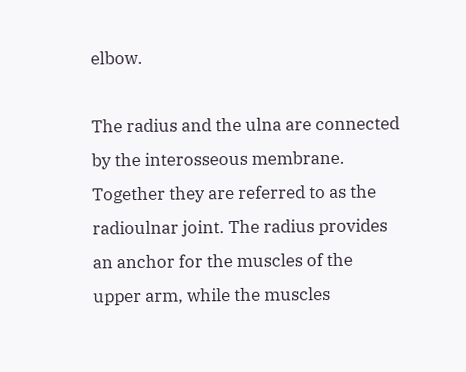elbow.

The radius and the ulna are connected by the interosseous membrane. Together they are referred to as the radioulnar joint. The radius provides an anchor for the muscles of the upper arm, while the muscles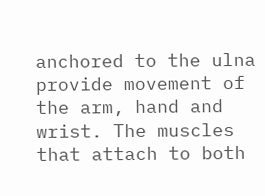anchored to the ulna provide movement of the arm, hand and wrist. The muscles that attach to both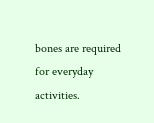bones are required for everyday activities.